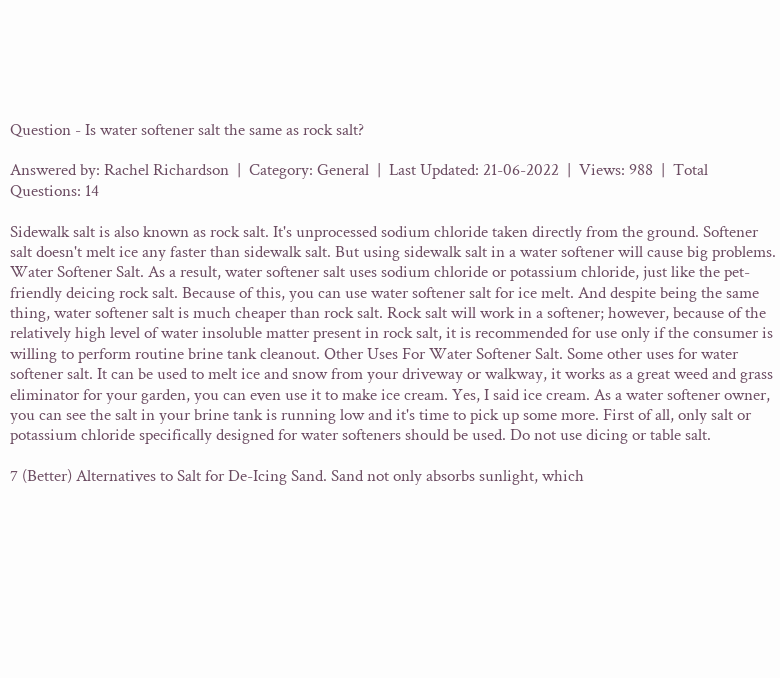Question - Is water softener salt the same as rock salt?

Answered by: Rachel Richardson  |  Category: General  |  Last Updated: 21-06-2022  |  Views: 988  |  Total Questions: 14

Sidewalk salt is also known as rock salt. It's unprocessed sodium chloride taken directly from the ground. Softener salt doesn't melt ice any faster than sidewalk salt. But using sidewalk salt in a water softener will cause big problems. Water Softener Salt. As a result, water softener salt uses sodium chloride or potassium chloride, just like the pet-friendly deicing rock salt. Because of this, you can use water softener salt for ice melt. And despite being the same thing, water softener salt is much cheaper than rock salt. Rock salt will work in a softener; however, because of the relatively high level of water insoluble matter present in rock salt, it is recommended for use only if the consumer is willing to perform routine brine tank cleanout. Other Uses For Water Softener Salt. Some other uses for water softener salt. It can be used to melt ice and snow from your driveway or walkway, it works as a great weed and grass eliminator for your garden, you can even use it to make ice cream. Yes, I said ice cream. As a water softener owner, you can see the salt in your brine tank is running low and it's time to pick up some more. First of all, only salt or potassium chloride specifically designed for water softeners should be used. Do not use dicing or table salt.

7 (Better) Alternatives to Salt for De-Icing Sand. Sand not only absorbs sunlight, which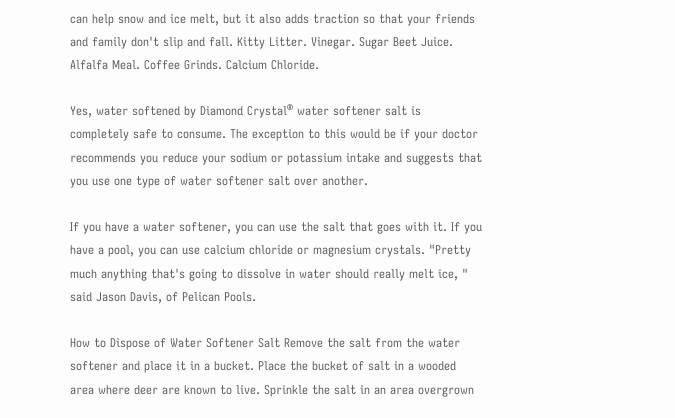can help snow and ice melt, but it also adds traction so that your friends and family don't slip and fall. Kitty Litter. Vinegar. Sugar Beet Juice. Alfalfa Meal. Coffee Grinds. Calcium Chloride.

Yes, water softened by Diamond Crystal® water softener salt is completely safe to consume. The exception to this would be if your doctor recommends you reduce your sodium or potassium intake and suggests that you use one type of water softener salt over another.

If you have a water softener, you can use the salt that goes with it. If you have a pool, you can use calcium chloride or magnesium crystals. "Pretty much anything that's going to dissolve in water should really melt ice, " said Jason Davis, of Pelican Pools.

How to Dispose of Water Softener Salt Remove the salt from the water softener and place it in a bucket. Place the bucket of salt in a wooded area where deer are known to live. Sprinkle the salt in an area overgrown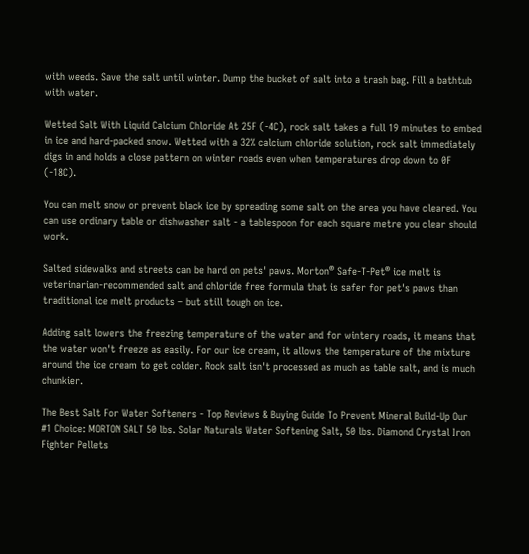with weeds. Save the salt until winter. Dump the bucket of salt into a trash bag. Fill a bathtub with water.

Wetted Salt With Liquid Calcium Chloride At 25F (-4C), rock salt takes a full 19 minutes to embed in ice and hard-packed snow. Wetted with a 32% calcium chloride solution, rock salt immediately digs in and holds a close pattern on winter roads even when temperatures drop down to 0F (-18C).

You can melt snow or prevent black ice by spreading some salt on the area you have cleared. You can use ordinary table or dishwasher salt - a tablespoon for each square metre you clear should work.

Salted sidewalks and streets can be hard on pets' paws. Morton® Safe-T-Pet® ice melt is veterinarian-recommended salt and chloride free formula that is safer for pet's paws than traditional ice melt products – but still tough on ice.

Adding salt lowers the freezing temperature of the water and for wintery roads, it means that the water won't freeze as easily. For our ice cream, it allows the temperature of the mixture around the ice cream to get colder. Rock salt isn't processed as much as table salt, and is much chunkier.

The Best Salt For Water Softeners - Top Reviews & Buying Guide To Prevent Mineral Build-Up Our #1 Choice: MORTON SALT 50 lbs. Solar Naturals Water Softening Salt, 50 lbs. Diamond Crystal Iron Fighter Pellets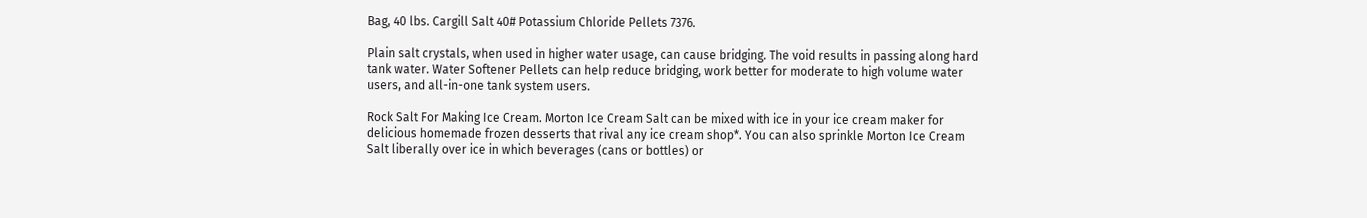Bag, 40 lbs. Cargill Salt 40# Potassium Chloride Pellets 7376.

Plain salt crystals, when used in higher water usage, can cause bridging. The void results in passing along hard tank water. Water Softener Pellets can help reduce bridging, work better for moderate to high volume water users, and all-in-one tank system users.

Rock Salt For Making Ice Cream. Morton Ice Cream Salt can be mixed with ice in your ice cream maker for delicious homemade frozen desserts that rival any ice cream shop*. You can also sprinkle Morton Ice Cream Salt liberally over ice in which beverages (cans or bottles) or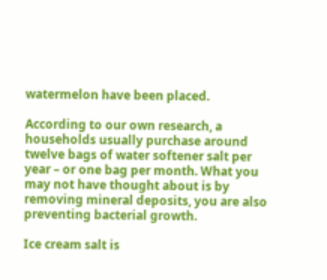watermelon have been placed.

According to our own research, a households usually purchase around twelve bags of water softener salt per year – or one bag per month. What you may not have thought about is by removing mineral deposits, you are also preventing bacterial growth.

Ice cream salt is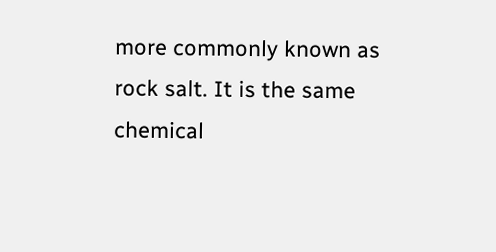more commonly known as rock salt. It is the same chemical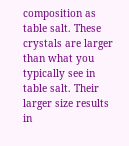composition as table salt. These crystals are larger than what you typically see in table salt. Their larger size results in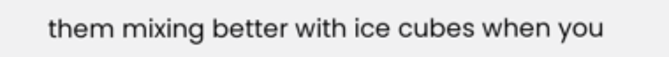them mixing better with ice cubes when you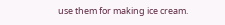use them for making ice cream.